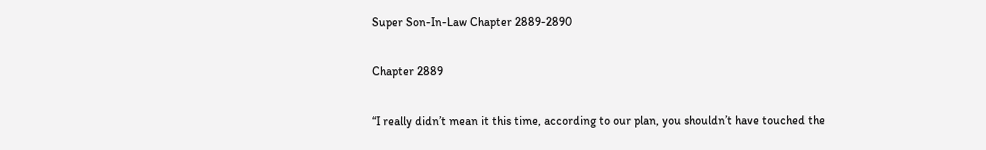Super Son-In-Law Chapter 2889-2890

Chapter 2889

“I really didn’t mean it this time, according to our plan, you shouldn’t have touched the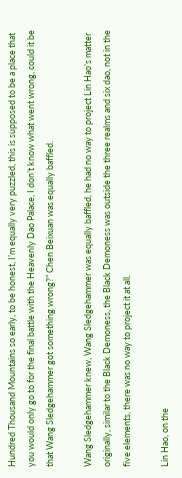Hundred Thousand Mountains so early, to be honest, I’m equally very puzzled, this is supposed to be a place that you would only go to for the final battle with the Heavenly Dao Palace, I don’t know what went wrong, could it be that Wang Sledgehammer got something wrong?” Chen Beixuan was equally baffled.

Wang Sledgehammer knew, Wang Sledgehammer was equally baffled, he had no way to project Lin Hao’s matter originally, similar to the Black Demoness, the Black Demoness was outside the three realms and six dao, not in the five elements, there was no way to project it at all.

Lin Hao, on the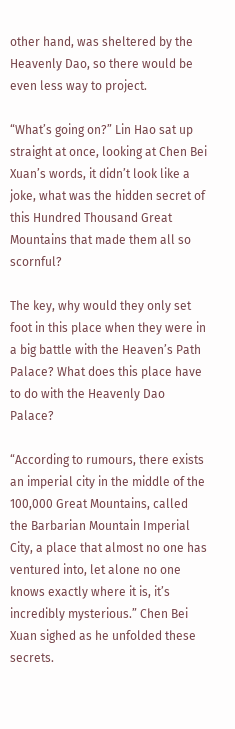other hand, was sheltered by the Heavenly Dao, so there would be even less way to project.

“What’s going on?” Lin Hao sat up straight at once, looking at Chen Bei Xuan’s words, it didn’t look like a joke, what was the hidden secret of this Hundred Thousand Great Mountains that made them all so scornful?

The key, why would they only set foot in this place when they were in a big battle with the Heaven’s Path Palace? What does this place have to do with the Heavenly Dao Palace?

“According to rumours, there exists an imperial city in the middle of the 100,000 Great Mountains, called the Barbarian Mountain Imperial City, a place that almost no one has ventured into, let alone no one knows exactly where it is, it’s incredibly mysterious.” Chen Bei Xuan sighed as he unfolded these secrets.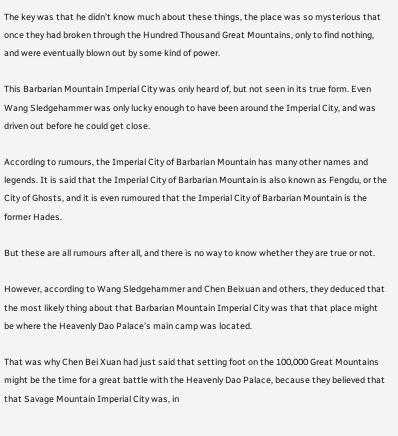The key was that he didn’t know much about these things, the place was so mysterious that once they had broken through the Hundred Thousand Great Mountains, only to find nothing, and were eventually blown out by some kind of power.

This Barbarian Mountain Imperial City was only heard of, but not seen in its true form. Even Wang Sledgehammer was only lucky enough to have been around the Imperial City, and was driven out before he could get close.

According to rumours, the Imperial City of Barbarian Mountain has many other names and legends. It is said that the Imperial City of Barbarian Mountain is also known as Fengdu, or the City of Ghosts, and it is even rumoured that the Imperial City of Barbarian Mountain is the former Hades.

But these are all rumours after all, and there is no way to know whether they are true or not.

However, according to Wang Sledgehammer and Chen Beixuan and others, they deduced that the most likely thing about that Barbarian Mountain Imperial City was that that place might be where the Heavenly Dao Palace’s main camp was located.

That was why Chen Bei Xuan had just said that setting foot on the 100,000 Great Mountains might be the time for a great battle with the Heavenly Dao Palace, because they believed that that Savage Mountain Imperial City was, in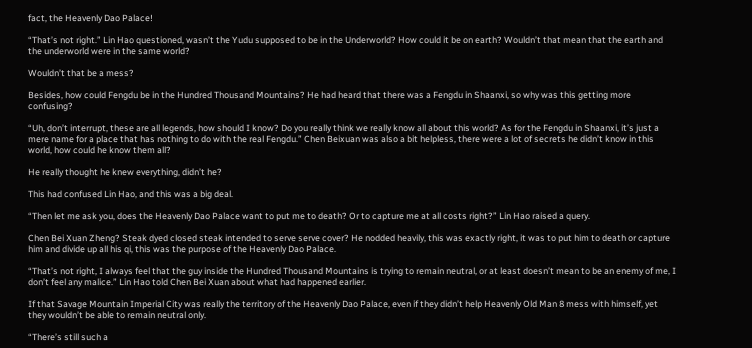fact, the Heavenly Dao Palace!

“That’s not right.” Lin Hao questioned, wasn’t the Yudu supposed to be in the Underworld? How could it be on earth? Wouldn’t that mean that the earth and the underworld were in the same world?

Wouldn’t that be a mess?

Besides, how could Fengdu be in the Hundred Thousand Mountains? He had heard that there was a Fengdu in Shaanxi, so why was this getting more confusing?

“Uh, don’t interrupt, these are all legends, how should I know? Do you really think we really know all about this world? As for the Fengdu in Shaanxi, it’s just a mere name for a place that has nothing to do with the real Fengdu.” Chen Beixuan was also a bit helpless, there were a lot of secrets he didn’t know in this world, how could he know them all?

He really thought he knew everything, didn’t he?

This had confused Lin Hao, and this was a big deal.

“Then let me ask you, does the Heavenly Dao Palace want to put me to death? Or to capture me at all costs right?” Lin Hao raised a query.

Chen Bei Xuan Zheng? Steak dyed closed steak intended to serve serve cover? He nodded heavily, this was exactly right, it was to put him to death or capture him and divide up all his qi, this was the purpose of the Heavenly Dao Palace.

“That’s not right, I always feel that the guy inside the Hundred Thousand Mountains is trying to remain neutral, or at least doesn’t mean to be an enemy of me, I don’t feel any malice.” Lin Hao told Chen Bei Xuan about what had happened earlier.

If that Savage Mountain Imperial City was really the territory of the Heavenly Dao Palace, even if they didn’t help Heavenly Old Man 8 mess with himself, yet they wouldn’t be able to remain neutral only.

“There’s still such a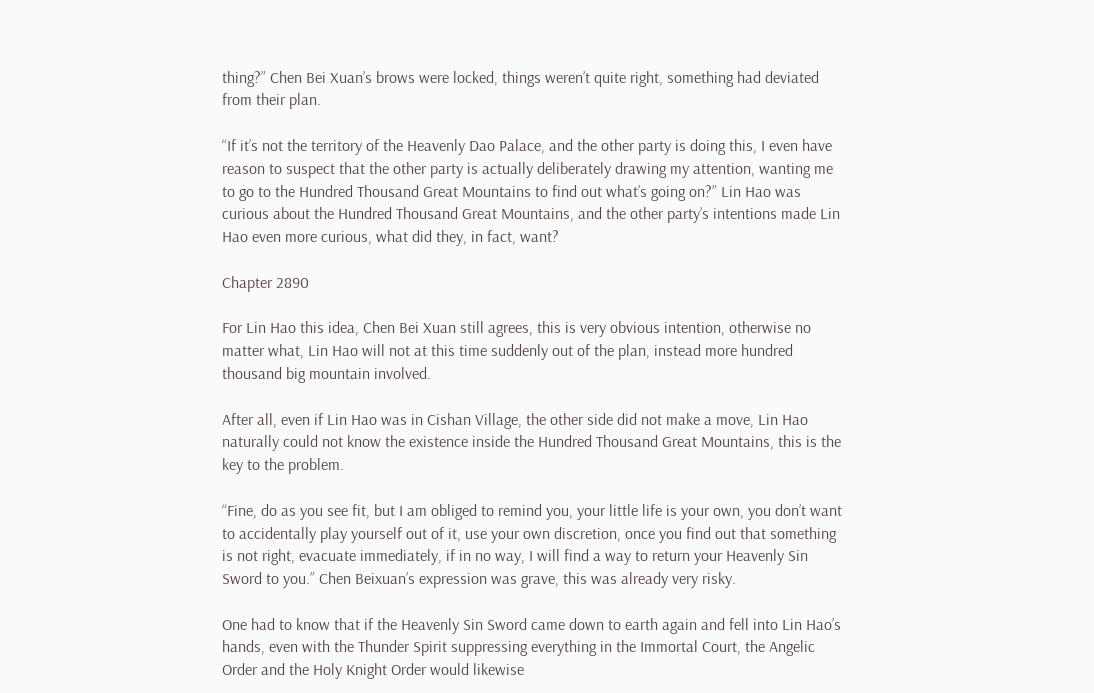thing?” Chen Bei Xuan’s brows were locked, things weren’t quite right, something had deviated from their plan.

“If it’s not the territory of the Heavenly Dao Palace, and the other party is doing this, I even have reason to suspect that the other party is actually deliberately drawing my attention, wanting me to go to the Hundred Thousand Great Mountains to find out what’s going on?” Lin Hao was curious about the Hundred Thousand Great Mountains, and the other party’s intentions made Lin Hao even more curious, what did they, in fact, want?

Chapter 2890

For Lin Hao this idea, Chen Bei Xuan still agrees, this is very obvious intention, otherwise no matter what, Lin Hao will not at this time suddenly out of the plan, instead more hundred thousand big mountain involved.

After all, even if Lin Hao was in Cishan Village, the other side did not make a move, Lin Hao naturally could not know the existence inside the Hundred Thousand Great Mountains, this is the key to the problem.

“Fine, do as you see fit, but I am obliged to remind you, your little life is your own, you don’t want to accidentally play yourself out of it, use your own discretion, once you find out that something is not right, evacuate immediately, if in no way, I will find a way to return your Heavenly Sin Sword to you.” Chen Beixuan’s expression was grave, this was already very risky.

One had to know that if the Heavenly Sin Sword came down to earth again and fell into Lin Hao’s hands, even with the Thunder Spirit suppressing everything in the Immortal Court, the Angelic Order and the Holy Knight Order would likewise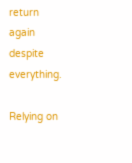return again despite everything.

Relying on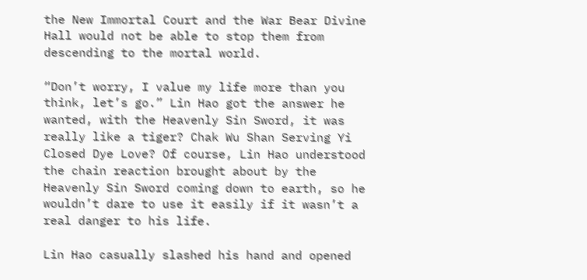the New Immortal Court and the War Bear Divine Hall would not be able to stop them from descending to the mortal world.

“Don’t worry, I value my life more than you think, let’s go.” Lin Hao got the answer he wanted, with the Heavenly Sin Sword, it was really like a tiger? Chak Wu Shan Serving Yi Closed Dye Love? Of course, Lin Hao understood the chain reaction brought about by the Heavenly Sin Sword coming down to earth, so he wouldn’t dare to use it easily if it wasn’t a real danger to his life.

Lin Hao casually slashed his hand and opened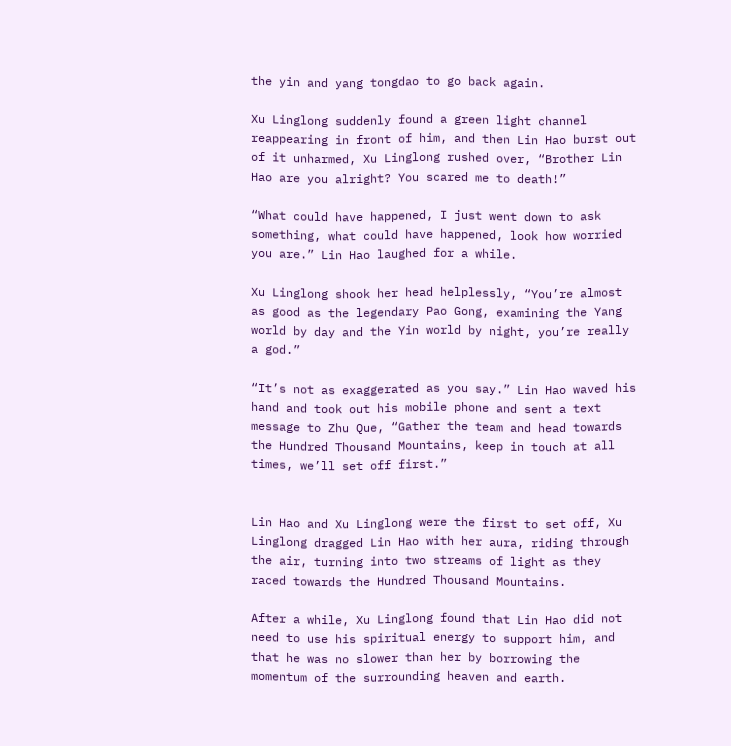the yin and yang tongdao to go back again.

Xu Linglong suddenly found a green light channel reappearing in front of him, and then Lin Hao burst out of it unharmed, Xu Linglong rushed over, “Brother Lin Hao are you alright? You scared me to death!”

“What could have happened, I just went down to ask something, what could have happened, look how worried you are.” Lin Hao laughed for a while.

Xu Linglong shook her head helplessly, “You’re almost as good as the legendary Pao Gong, examining the Yang world by day and the Yin world by night, you’re really a god.”

“It’s not as exaggerated as you say.” Lin Hao waved his hand and took out his mobile phone and sent a text message to Zhu Que, “Gather the team and head towards the Hundred Thousand Mountains, keep in touch at all times, we’ll set off first.”


Lin Hao and Xu Linglong were the first to set off, Xu Linglong dragged Lin Hao with her aura, riding through the air, turning into two streams of light as they raced towards the Hundred Thousand Mountains.

After a while, Xu Linglong found that Lin Hao did not need to use his spiritual energy to support him, and that he was no slower than her by borrowing the momentum of the surrounding heaven and earth.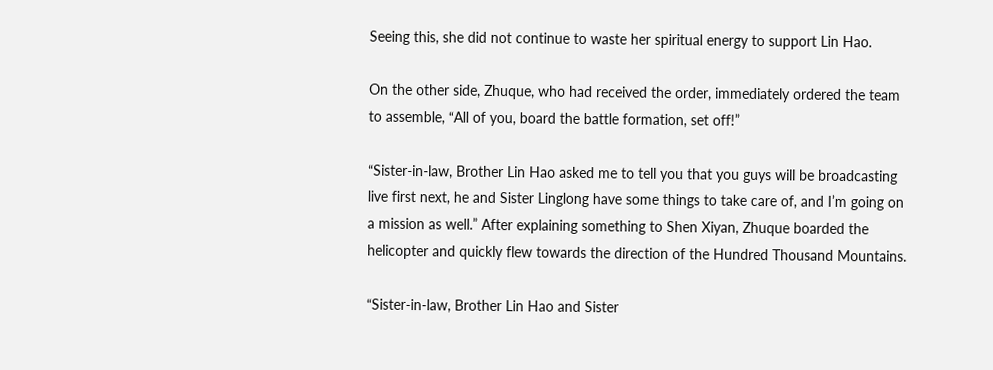Seeing this, she did not continue to waste her spiritual energy to support Lin Hao.

On the other side, Zhuque, who had received the order, immediately ordered the team to assemble, “All of you, board the battle formation, set off!”

“Sister-in-law, Brother Lin Hao asked me to tell you that you guys will be broadcasting live first next, he and Sister Linglong have some things to take care of, and I’m going on a mission as well.” After explaining something to Shen Xiyan, Zhuque boarded the helicopter and quickly flew towards the direction of the Hundred Thousand Mountains.

“Sister-in-law, Brother Lin Hao and Sister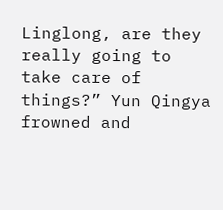Linglong, are they really going to take care of things?” Yun Qingya frowned and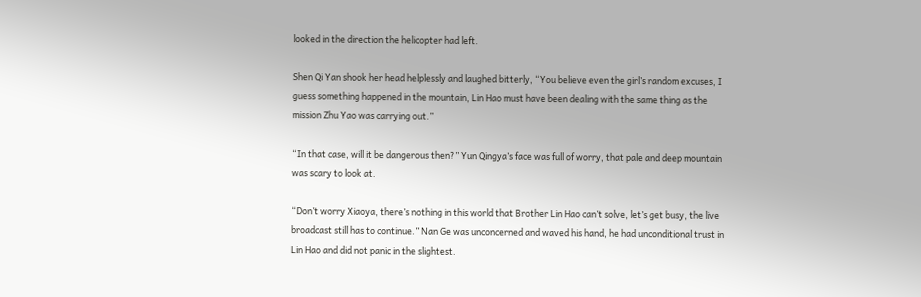looked in the direction the helicopter had left.

Shen Qi Yan shook her head helplessly and laughed bitterly, “You believe even the girl’s random excuses, I guess something happened in the mountain, Lin Hao must have been dealing with the same thing as the mission Zhu Yao was carrying out.”

“In that case, will it be dangerous then?” Yun Qingya’s face was full of worry, that pale and deep mountain was scary to look at.

“Don’t worry Xiaoya, there’s nothing in this world that Brother Lin Hao can’t solve, let’s get busy, the live broadcast still has to continue.” Nan Ge was unconcerned and waved his hand, he had unconditional trust in Lin Hao and did not panic in the slightest.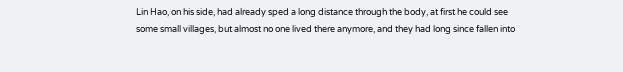Lin Hao, on his side, had already sped a long distance through the body, at first he could see some small villages, but almost no one lived there anymore, and they had long since fallen into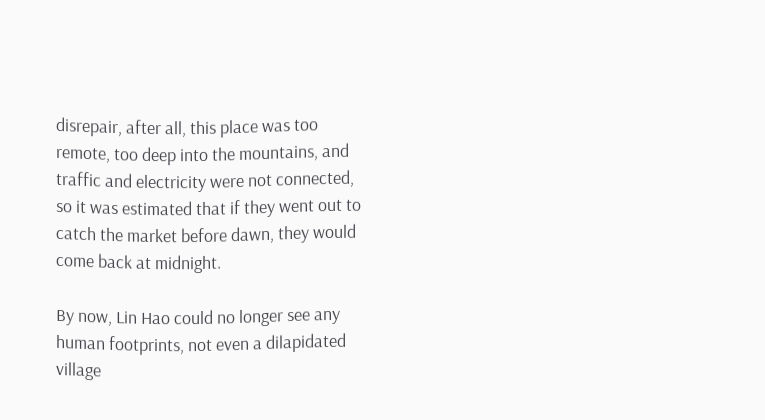disrepair, after all, this place was too remote, too deep into the mountains, and traffic and electricity were not connected, so it was estimated that if they went out to catch the market before dawn, they would come back at midnight.

By now, Lin Hao could no longer see any human footprints, not even a dilapidated village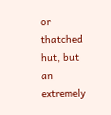or thatched hut, but an extremely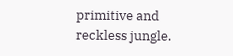primitive and reckless jungle.